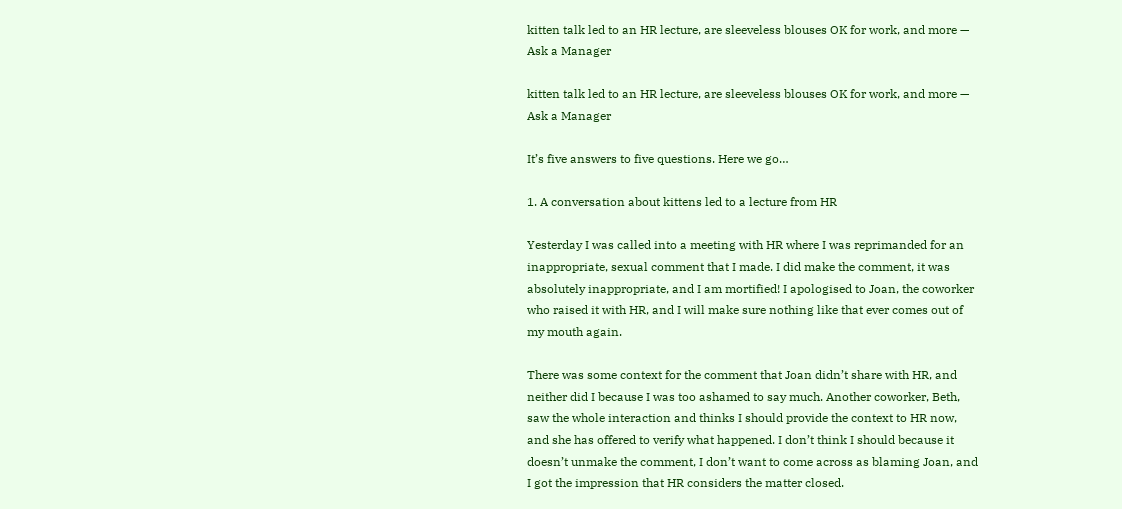kitten talk led to an HR lecture, are sleeveless blouses OK for work, and more — Ask a Manager

kitten talk led to an HR lecture, are sleeveless blouses OK for work, and more — Ask a Manager

It’s five answers to five questions. Here we go…

1. A conversation about kittens led to a lecture from HR

Yesterday I was called into a meeting with HR where I was reprimanded for an inappropriate, sexual comment that I made. I did make the comment, it was absolutely inappropriate, and I am mortified! I apologised to Joan, the coworker who raised it with HR, and I will make sure nothing like that ever comes out of my mouth again.

There was some context for the comment that Joan didn’t share with HR, and neither did I because I was too ashamed to say much. Another coworker, Beth, saw the whole interaction and thinks I should provide the context to HR now, and she has offered to verify what happened. I don’t think I should because it doesn’t unmake the comment, I don’t want to come across as blaming Joan, and I got the impression that HR considers the matter closed.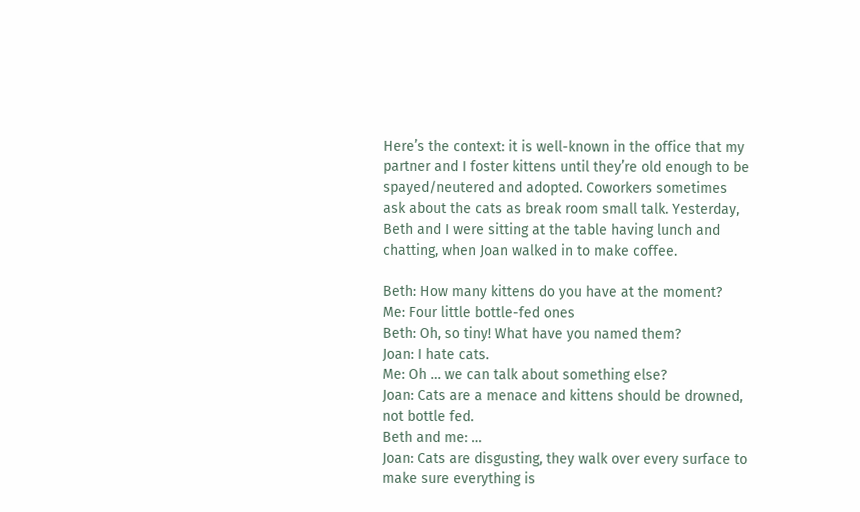Here’s the context: it is well-known in the office that my partner and I foster kittens until they’re old enough to be spayed/neutered and adopted. Coworkers sometimes ask about the cats as break room small talk. Yesterday, Beth and I were sitting at the table having lunch and chatting, when Joan walked in to make coffee.

Beth: How many kittens do you have at the moment?
Me: Four little bottle-fed ones
Beth: Oh, so tiny! What have you named them?
Joan: I hate cats.
Me: Oh … we can talk about something else?
Joan: Cats are a menace and kittens should be drowned, not bottle fed.
Beth and me: …
Joan: Cats are disgusting, they walk over every surface to make sure everything is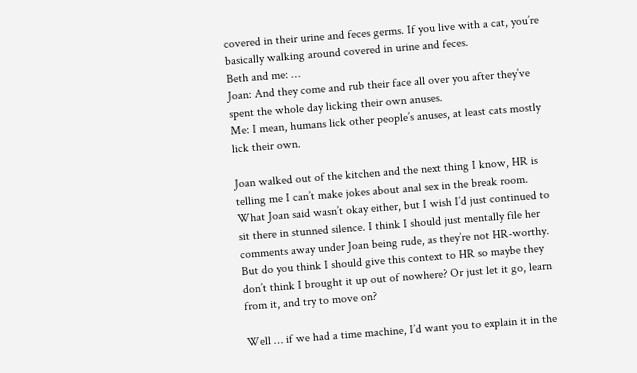covered in their urine and feces germs. If you live with a cat, you’re basically walking around covered in urine and feces.
Beth and me: …
Joan: And they come and rub their face all over you after they’ve spent the whole day licking their own anuses.
Me: I mean, humans lick other people’s anuses, at least cats mostly lick their own.

Joan walked out of the kitchen and the next thing I know, HR is telling me I can’t make jokes about anal sex in the break room. What Joan said wasn’t okay either, but I wish I’d just continued to sit there in stunned silence. I think I should just mentally file her comments away under Joan being rude, as they’re not HR-worthy. But do you think I should give this context to HR so maybe they don’t think I brought it up out of nowhere? Or just let it go, learn from it, and try to move on?

Well … if we had a time machine, I’d want you to explain it in the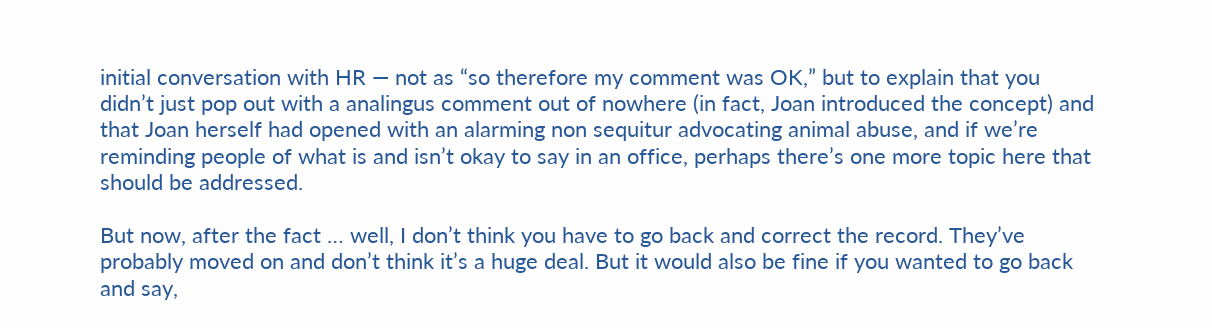initial conversation with HR — not as “so therefore my comment was OK,” but to explain that you didn’t just pop out with a analingus comment out of nowhere (in fact, Joan introduced the concept) and that Joan herself had opened with an alarming non sequitur advocating animal abuse, and if we’re reminding people of what is and isn’t okay to say in an office, perhaps there’s one more topic here that should be addressed.

But now, after the fact … well, I don’t think you have to go back and correct the record. They’ve probably moved on and don’t think it’s a huge deal. But it would also be fine if you wanted to go back and say,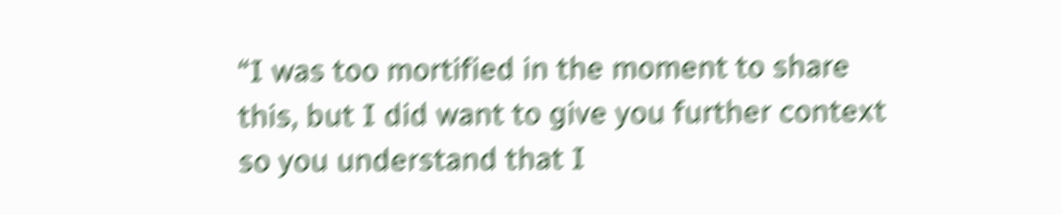“I was too mortified in the moment to share this, but I did want to give you further context so you understand that I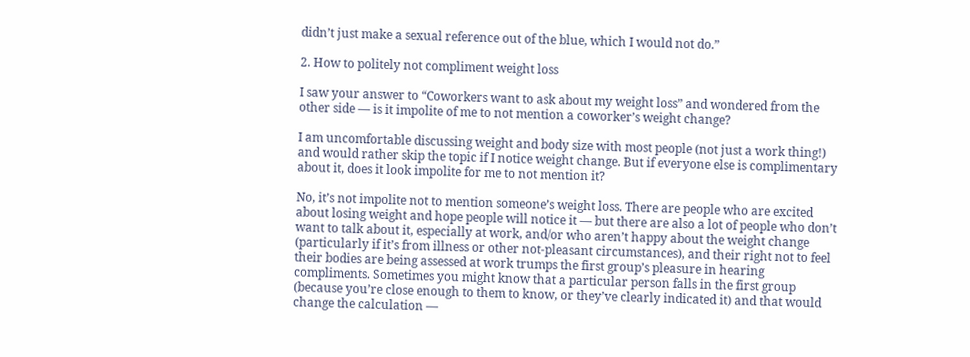didn’t just make a sexual reference out of the blue, which I would not do.”

2. How to politely not compliment weight loss

I saw your answer to “Coworkers want to ask about my weight loss” and wondered from the other side — is it impolite of me to not mention a coworker’s weight change?

I am uncomfortable discussing weight and body size with most people (not just a work thing!) and would rather skip the topic if I notice weight change. But if everyone else is complimentary about it, does it look impolite for me to not mention it?

No, it’s not impolite not to mention someone’s weight loss. There are people who are excited about losing weight and hope people will notice it — but there are also a lot of people who don’t want to talk about it, especially at work, and/or who aren’t happy about the weight change (particularly if it’s from illness or other not-pleasant circumstances), and their right not to feel their bodies are being assessed at work trumps the first group’s pleasure in hearing compliments. Sometimes you might know that a particular person falls in the first group (because you’re close enough to them to know, or they’ve clearly indicated it) and that would change the calculation —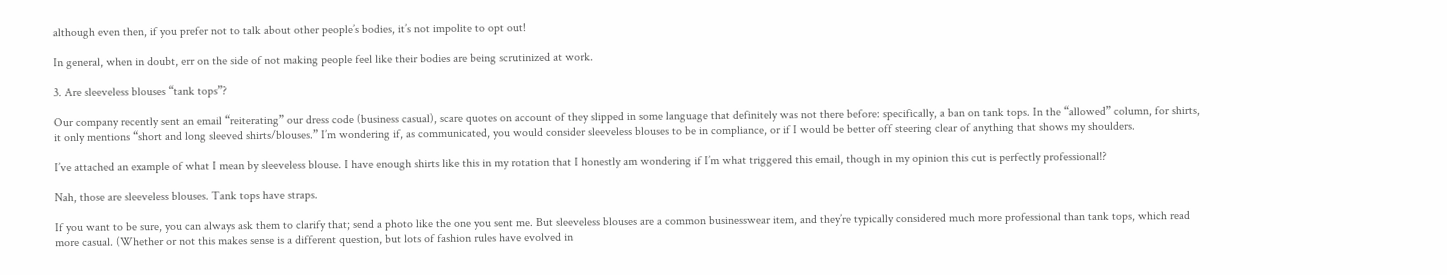although even then, if you prefer not to talk about other people’s bodies, it’s not impolite to opt out!

In general, when in doubt, err on the side of not making people feel like their bodies are being scrutinized at work.

3. Are sleeveless blouses “tank tops”?

Our company recently sent an email “reiterating” our dress code (business casual), scare quotes on account of they slipped in some language that definitely was not there before: specifically, a ban on tank tops. In the “allowed” column, for shirts, it only mentions “short and long sleeved shirts/blouses.” I’m wondering if, as communicated, you would consider sleeveless blouses to be in compliance, or if I would be better off steering clear of anything that shows my shoulders.

I’ve attached an example of what I mean by sleeveless blouse. I have enough shirts like this in my rotation that I honestly am wondering if I’m what triggered this email, though in my opinion this cut is perfectly professional!?

Nah, those are sleeveless blouses. Tank tops have straps.

If you want to be sure, you can always ask them to clarify that; send a photo like the one you sent me. But sleeveless blouses are a common businesswear item, and they’re typically considered much more professional than tank tops, which read more casual. (Whether or not this makes sense is a different question, but lots of fashion rules have evolved in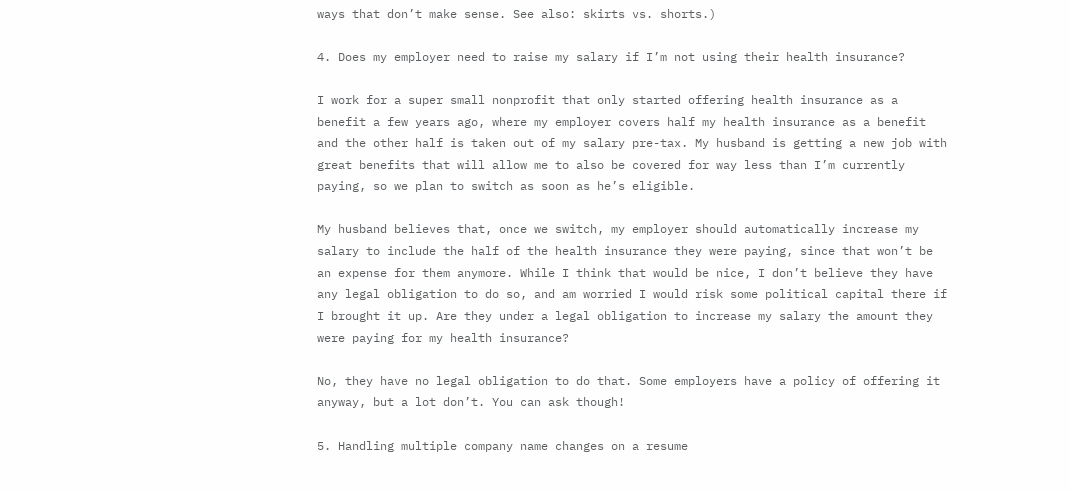ways that don’t make sense. See also: skirts vs. shorts.)

4. Does my employer need to raise my salary if I’m not using their health insurance?

I work for a super small nonprofit that only started offering health insurance as a benefit a few years ago, where my employer covers half my health insurance as a benefit and the other half is taken out of my salary pre-tax. My husband is getting a new job with great benefits that will allow me to also be covered for way less than I’m currently paying, so we plan to switch as soon as he’s eligible.

My husband believes that, once we switch, my employer should automatically increase my salary to include the half of the health insurance they were paying, since that won’t be an expense for them anymore. While I think that would be nice, I don’t believe they have any legal obligation to do so, and am worried I would risk some political capital there if I brought it up. Are they under a legal obligation to increase my salary the amount they were paying for my health insurance?

No, they have no legal obligation to do that. Some employers have a policy of offering it anyway, but a lot don’t. You can ask though!

5. Handling multiple company name changes on a resume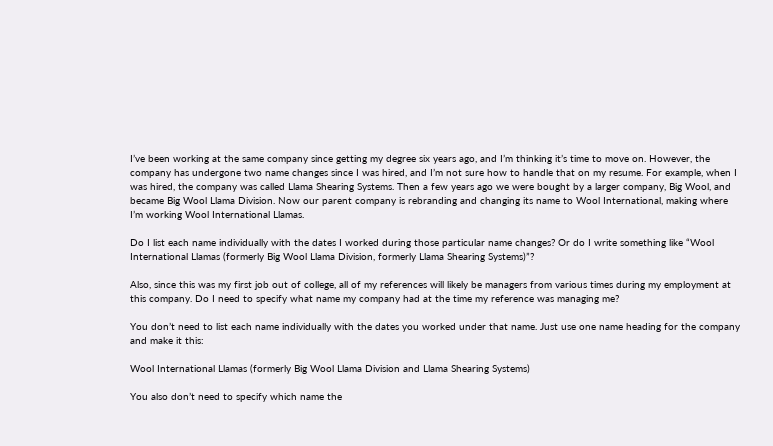I’ve been working at the same company since getting my degree six years ago, and I’m thinking it’s time to move on. However, the company has undergone two name changes since I was hired, and I’m not sure how to handle that on my resume. For example, when I was hired, the company was called Llama Shearing Systems. Then a few years ago we were bought by a larger company, Big Wool, and became Big Wool Llama Division. Now our parent company is rebranding and changing its name to Wool International, making where I’m working Wool International Llamas.

Do I list each name individually with the dates I worked during those particular name changes? Or do I write something like “Wool International Llamas (formerly Big Wool Llama Division, formerly Llama Shearing Systems)”?

Also, since this was my first job out of college, all of my references will likely be managers from various times during my employment at this company. Do I need to specify what name my company had at the time my reference was managing me?

You don’t need to list each name individually with the dates you worked under that name. Just use one name heading for the company and make it this:

Wool International Llamas (formerly Big Wool Llama Division and Llama Shearing Systems)

You also don’t need to specify which name the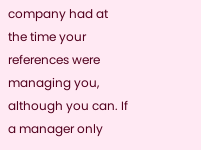company had at the time your references were managing you, although you can. If a manager only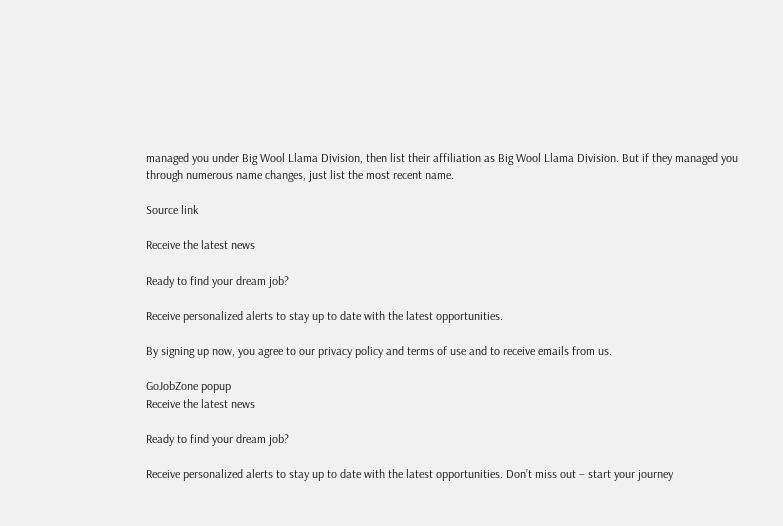managed you under Big Wool Llama Division, then list their affiliation as Big Wool Llama Division. But if they managed you through numerous name changes, just list the most recent name.

Source link

Receive the latest news

Ready to find your dream job?

Receive personalized alerts to stay up to date with the latest opportunities.

By signing up now, you agree to our privacy policy and terms of use and to receive emails from us.

GoJobZone popup
Receive the latest news

Ready to find your dream job?

Receive personalized alerts to stay up to date with the latest opportunities. Don’t miss out – start your journey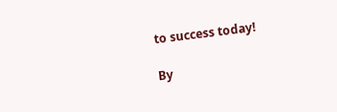to success today!

By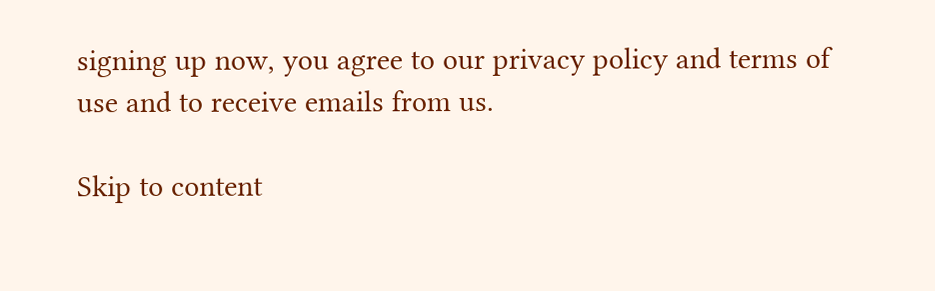signing up now, you agree to our privacy policy and terms of use and to receive emails from us.

Skip to content